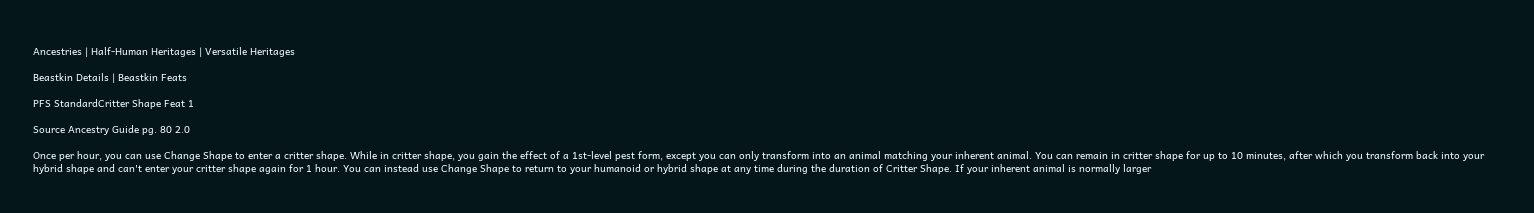Ancestries | Half-Human Heritages | Versatile Heritages

Beastkin Details | Beastkin Feats

PFS StandardCritter Shape Feat 1

Source Ancestry Guide pg. 80 2.0

Once per hour, you can use Change Shape to enter a critter shape. While in critter shape, you gain the effect of a 1st-level pest form, except you can only transform into an animal matching your inherent animal. You can remain in critter shape for up to 10 minutes, after which you transform back into your hybrid shape and can't enter your critter shape again for 1 hour. You can instead use Change Shape to return to your humanoid or hybrid shape at any time during the duration of Critter Shape. If your inherent animal is normally larger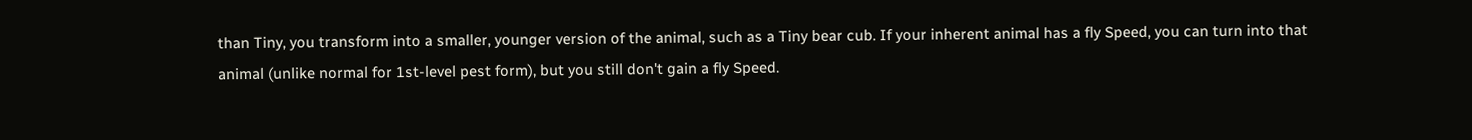than Tiny, you transform into a smaller, younger version of the animal, such as a Tiny bear cub. If your inherent animal has a fly Speed, you can turn into that animal (unlike normal for 1st-level pest form), but you still don't gain a fly Speed.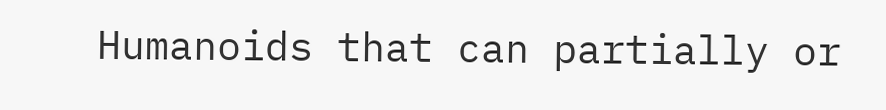Humanoids that can partially or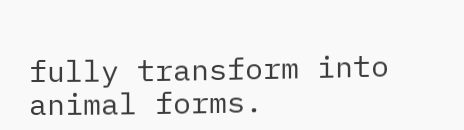fully transform into animal forms.